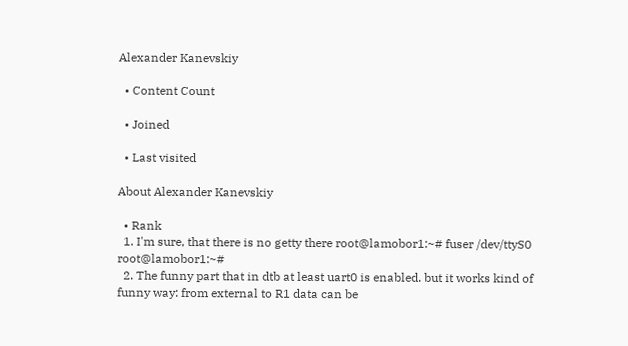Alexander Kanevskiy

  • Content Count

  • Joined

  • Last visited

About Alexander Kanevskiy

  • Rank
  1. I'm sure, that there is no getty there root@lamobor1:~# fuser /dev/ttyS0 root@lamobor1:~#
  2. The funny part that in dtb at least uart0 is enabled. but it works kind of funny way: from external to R1 data can be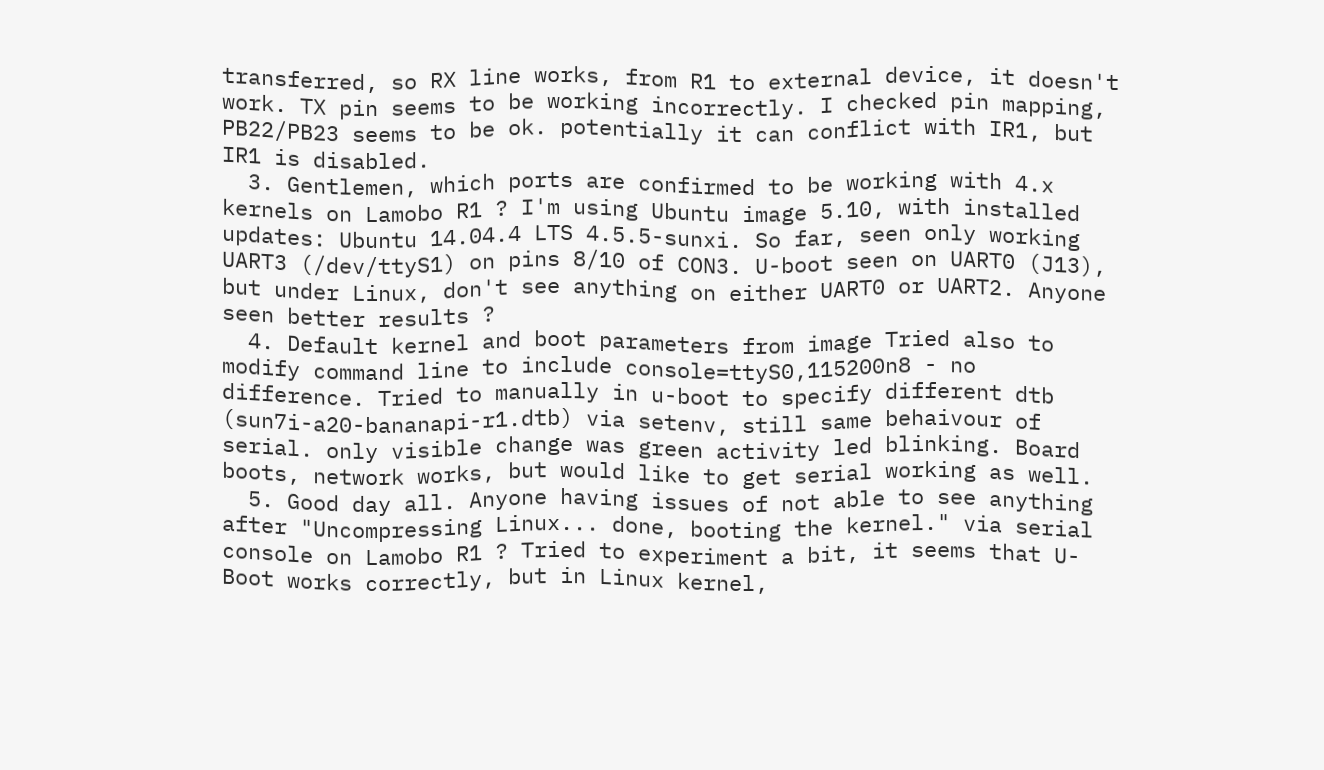transferred, so RX line works, from R1 to external device, it doesn't work. TX pin seems to be working incorrectly. I checked pin mapping, PB22/PB23 seems to be ok. potentially it can conflict with IR1, but IR1 is disabled.
  3. Gentlemen, which ports are confirmed to be working with 4.x kernels on Lamobo R1 ? I'm using Ubuntu image 5.10, with installed updates: Ubuntu 14.04.4 LTS 4.5.5-sunxi. So far, seen only working UART3 (/dev/ttyS1) on pins 8/10 of CON3. U-boot seen on UART0 (J13), but under Linux, don't see anything on either UART0 or UART2. Anyone seen better results ?
  4. Default kernel and boot parameters from image Tried also to modify command line to include console=ttyS0,115200n8 - no difference. Tried to manually in u-boot to specify different dtb (sun7i-a20-bananapi-r1.dtb) via setenv, still same behaivour of serial. only visible change was green activity led blinking. Board boots, network works, but would like to get serial working as well.
  5. Good day all. Anyone having issues of not able to see anything after "Uncompressing Linux... done, booting the kernel." via serial console on Lamobo R1 ? Tried to experiment a bit, it seems that U-Boot works correctly, but in Linux kernel,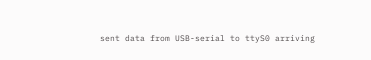sent data from USB-serial to ttyS0 arriving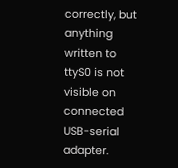correctly, but anything written to ttyS0 is not visible on connected USB-serial adapter.